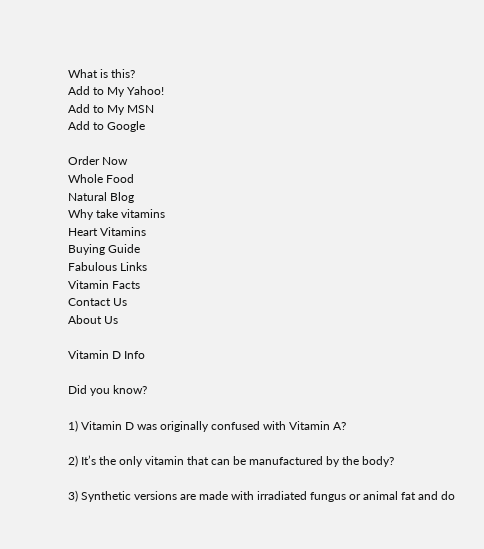What is this?
Add to My Yahoo!
Add to My MSN
Add to Google

Order Now
Whole Food
Natural Blog
Why take vitamins
Heart Vitamins
Buying Guide
Fabulous Links
Vitamin Facts
Contact Us
About Us

Vitamin D Info

Did you know?

1) Vitamin D was originally confused with Vitamin A?

2) It’s the only vitamin that can be manufactured by the body?

3) Synthetic versions are made with irradiated fungus or animal fat and do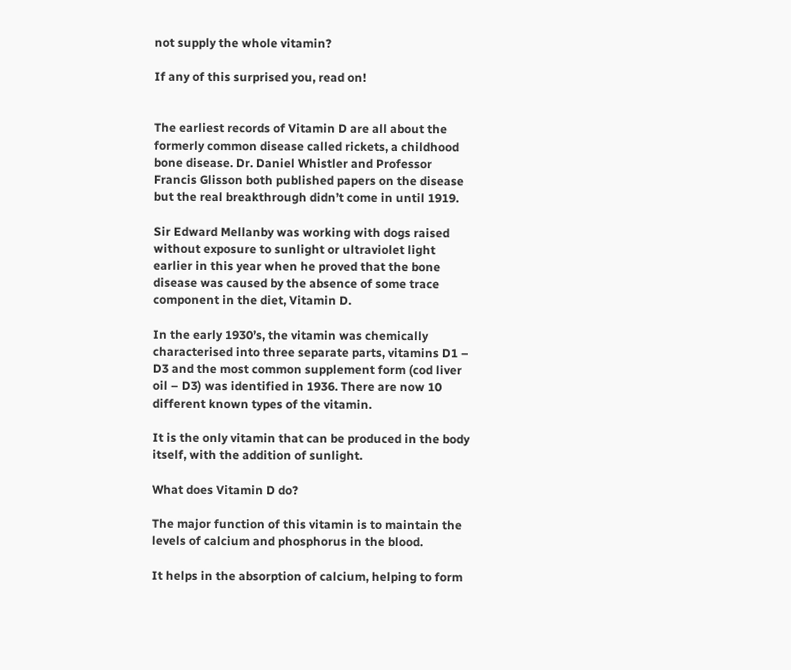not supply the whole vitamin?

If any of this surprised you, read on!


The earliest records of Vitamin D are all about the formerly common disease called rickets, a childhood bone disease. Dr. Daniel Whistler and Professor Francis Glisson both published papers on the disease but the real breakthrough didn’t come in until 1919.

Sir Edward Mellanby was working with dogs raised without exposure to sunlight or ultraviolet light earlier in this year when he proved that the bone disease was caused by the absence of some trace component in the diet, Vitamin D.

In the early 1930’s, the vitamin was chemically characterised into three separate parts, vitamins D1 – D3 and the most common supplement form (cod liver oil – D3) was identified in 1936. There are now 10 different known types of the vitamin.

It is the only vitamin that can be produced in the body itself, with the addition of sunlight.

What does Vitamin D do?

The major function of this vitamin is to maintain the levels of calcium and phosphorus in the blood.

It helps in the absorption of calcium, helping to form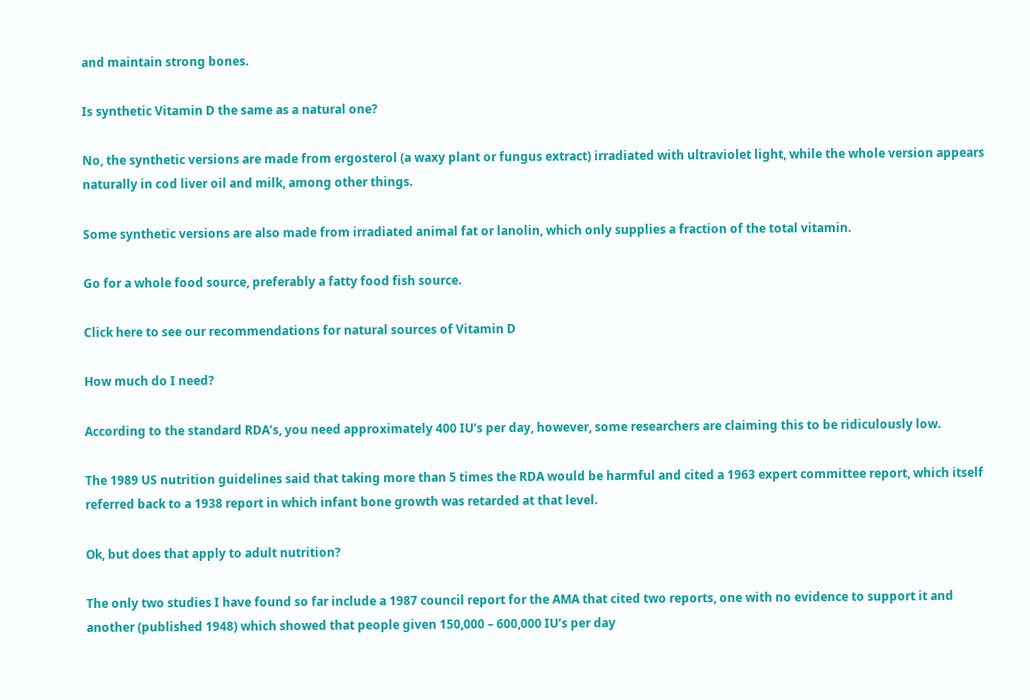and maintain strong bones.

Is synthetic Vitamin D the same as a natural one?

No, the synthetic versions are made from ergosterol (a waxy plant or fungus extract) irradiated with ultraviolet light, while the whole version appears naturally in cod liver oil and milk, among other things.

Some synthetic versions are also made from irradiated animal fat or lanolin, which only supplies a fraction of the total vitamin.

Go for a whole food source, preferably a fatty food fish source.

Click here to see our recommendations for natural sources of Vitamin D

How much do I need?

According to the standard RDA’s, you need approximately 400 IU’s per day, however, some researchers are claiming this to be ridiculously low.

The 1989 US nutrition guidelines said that taking more than 5 times the RDA would be harmful and cited a 1963 expert committee report, which itself referred back to a 1938 report in which infant bone growth was retarded at that level.

Ok, but does that apply to adult nutrition?

The only two studies I have found so far include a 1987 council report for the AMA that cited two reports, one with no evidence to support it and another (published 1948) which showed that people given 150,000 – 600,000 IU’s per day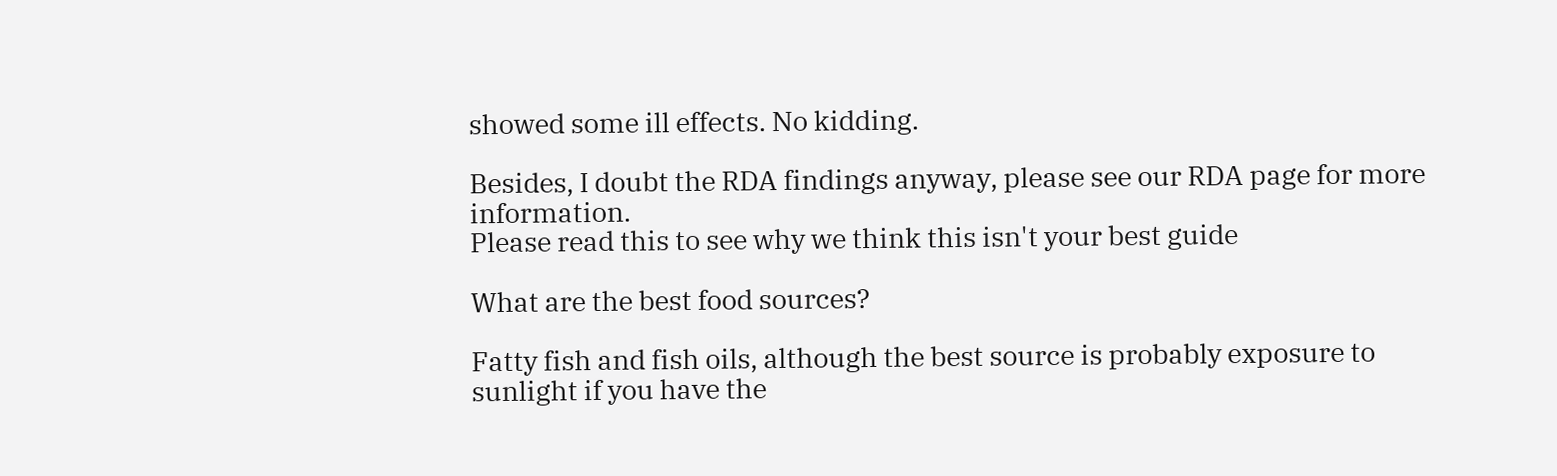showed some ill effects. No kidding.

Besides, I doubt the RDA findings anyway, please see our RDA page for more information.
Please read this to see why we think this isn't your best guide

What are the best food sources?

Fatty fish and fish oils, although the best source is probably exposure to sunlight if you have the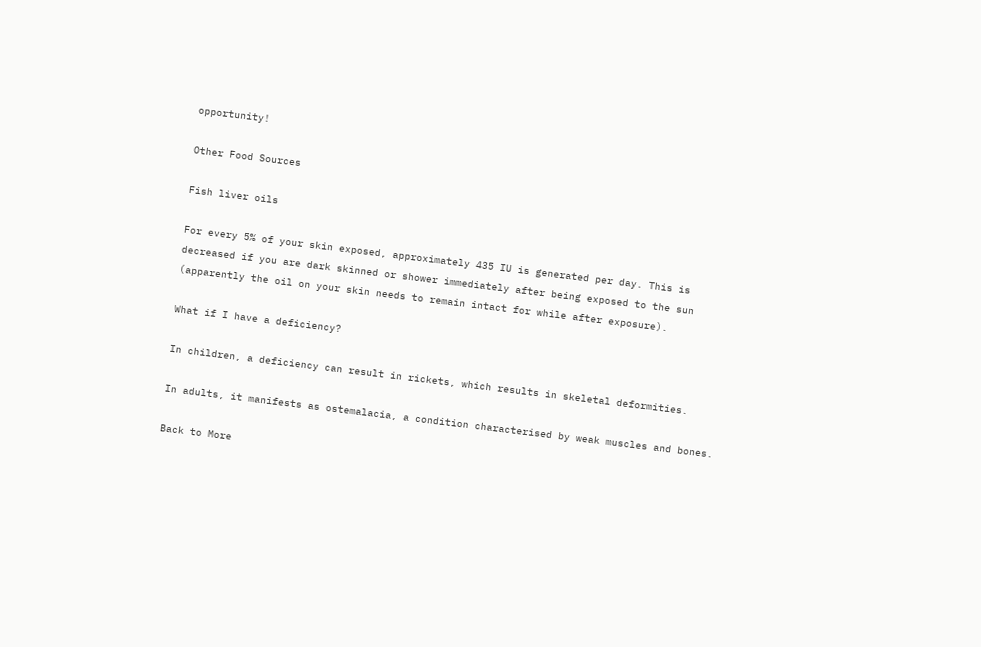opportunity!

Other Food Sources

Fish liver oils

For every 5% of your skin exposed, approximately 435 IU is generated per day. This is decreased if you are dark skinned or shower immediately after being exposed to the sun (apparently the oil on your skin needs to remain intact for while after exposure).

What if I have a deficiency?

In children, a deficiency can result in rickets, which results in skeletal deformities.

In adults, it manifests as ostemalacia, a condition characterised by weak muscles and bones.

Back to More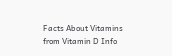Facts About Vitamins from Vitamin D Info